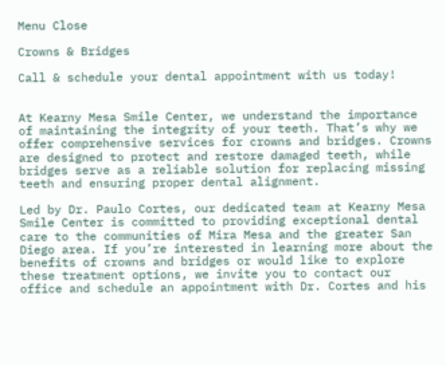Menu Close

Crowns & Bridges

Call & schedule your dental appointment with us today!


At Kearny Mesa Smile Center, we understand the importance of maintaining the integrity of your teeth. That’s why we offer comprehensive services for crowns and bridges. Crowns are designed to protect and restore damaged teeth, while bridges serve as a reliable solution for replacing missing teeth and ensuring proper dental alignment.

Led by Dr. Paulo Cortes, our dedicated team at Kearny Mesa Smile Center is committed to providing exceptional dental care to the communities of Mira Mesa and the greater San Diego area. If you’re interested in learning more about the benefits of crowns and bridges or would like to explore these treatment options, we invite you to contact our office and schedule an appointment with Dr. Cortes and his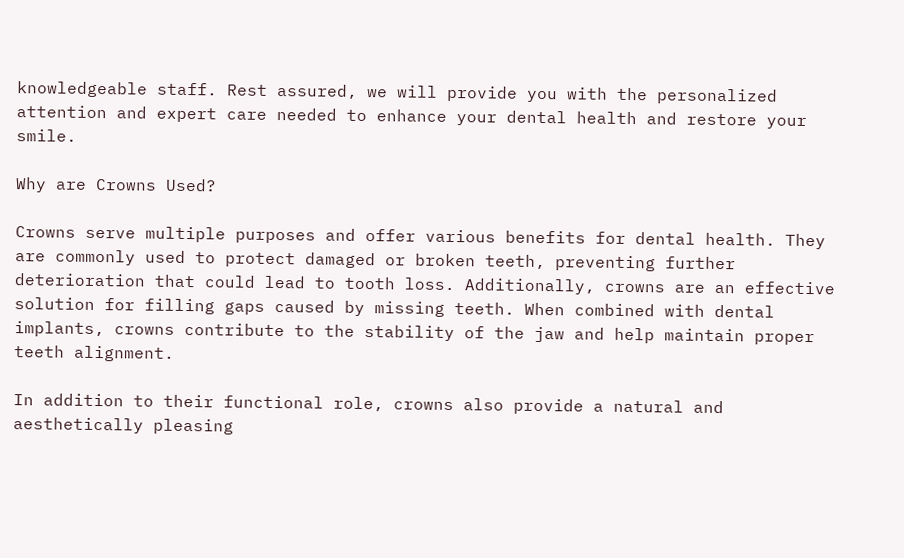knowledgeable staff. Rest assured, we will provide you with the personalized attention and expert care needed to enhance your dental health and restore your smile.

Why are Crowns Used?

Crowns serve multiple purposes and offer various benefits for dental health. They are commonly used to protect damaged or broken teeth, preventing further deterioration that could lead to tooth loss. Additionally, crowns are an effective solution for filling gaps caused by missing teeth. When combined with dental implants, crowns contribute to the stability of the jaw and help maintain proper teeth alignment.

In addition to their functional role, crowns also provide a natural and aesthetically pleasing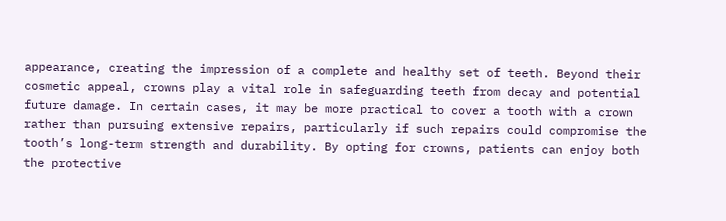appearance, creating the impression of a complete and healthy set of teeth. Beyond their cosmetic appeal, crowns play a vital role in safeguarding teeth from decay and potential future damage. In certain cases, it may be more practical to cover a tooth with a crown rather than pursuing extensive repairs, particularly if such repairs could compromise the tooth’s long-term strength and durability. By opting for crowns, patients can enjoy both the protective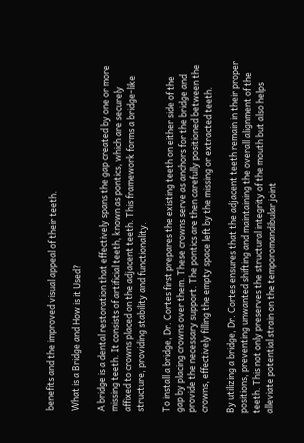benefits and the improved visual appeal of their teeth.

What is a Bridge and How is it Used?

A bridge is a dental restoration that effectively spans the gap created by one or more missing teeth. It consists of artificial teeth, known as pontics, which are securely affixed to crowns placed on the adjacent teeth. This framework forms a bridge-like structure, providing stability and functionality.

To install a bridge, Dr. Cortes first prepares the existing teeth on either side of the gap by placing crowns over them. These crowns serve as anchors for the bridge and provide the necessary support. The pontics are then carefully positioned between the crowns, effectively filling the empty space left by the missing or extracted teeth.

By utilizing a bridge, Dr. Cortes ensures that the adjacent teeth remain in their proper positions, preventing unwanted shifting and maintaining the overall alignment of the teeth. This not only preserves the structural integrity of the mouth but also helps alleviate potential strain on the temporomandibular joint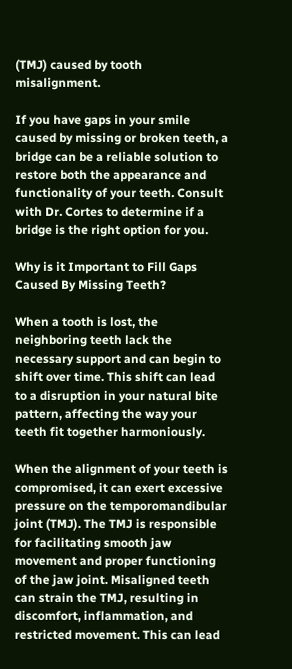(TMJ) caused by tooth misalignment.

If you have gaps in your smile caused by missing or broken teeth, a bridge can be a reliable solution to restore both the appearance and functionality of your teeth. Consult with Dr. Cortes to determine if a bridge is the right option for you.

Why is it Important to Fill Gaps Caused By Missing Teeth?

When a tooth is lost, the neighboring teeth lack the necessary support and can begin to shift over time. This shift can lead to a disruption in your natural bite pattern, affecting the way your teeth fit together harmoniously.

When the alignment of your teeth is compromised, it can exert excessive pressure on the temporomandibular joint (TMJ). The TMJ is responsible for facilitating smooth jaw movement and proper functioning of the jaw joint. Misaligned teeth can strain the TMJ, resulting in discomfort, inflammation, and restricted movement. This can lead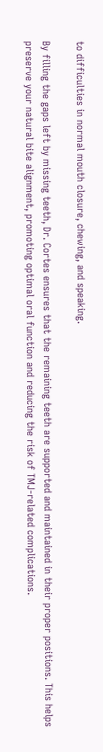to difficulties in normal mouth closure, chewing, and speaking.

By filling the gaps left by missing teeth, Dr. Cortes ensures that the remaining teeth are supported and maintained in their proper positions. This helps preserve your natural bite alignment, promoting optimal oral function and reducing the risk of TMJ-related complications.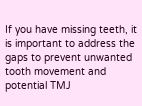If you have missing teeth, it is important to address the gaps to prevent unwanted tooth movement and potential TMJ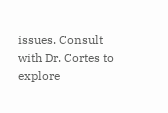issues. Consult with Dr. Cortes to explore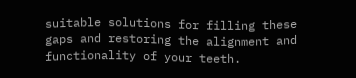suitable solutions for filling these gaps and restoring the alignment and functionality of your teeth.